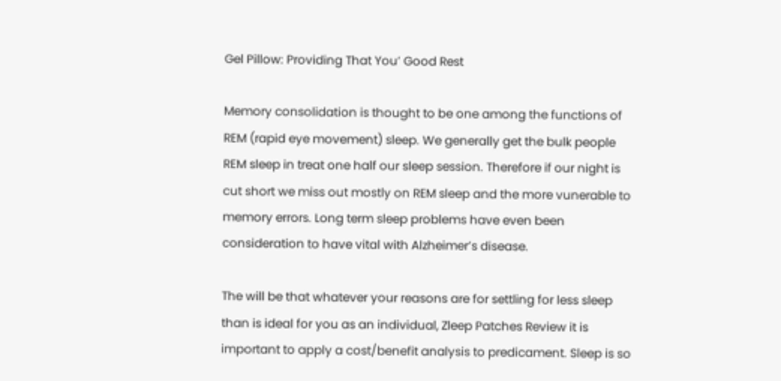Gel Pillow: Providing That You’ Good Rest

Memory consolidation is thought to be one among the functions of REM (rapid eye movement) sleep. We generally get the bulk people REM sleep in treat one half our sleep session. Therefore if our night is cut short we miss out mostly on REM sleep and the more vunerable to memory errors. Long term sleep problems have even been consideration to have vital with Alzheimer’s disease.

The will be that whatever your reasons are for settling for less sleep than is ideal for you as an individual, Zleep Patches Review it is important to apply a cost/benefit analysis to predicament. Sleep is so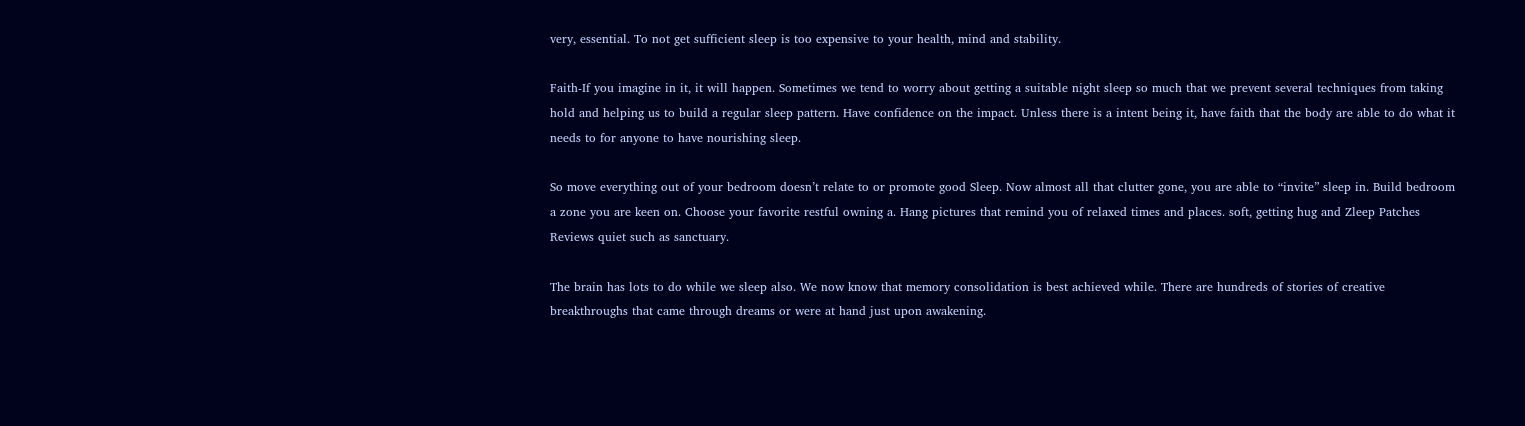very, essential. To not get sufficient sleep is too expensive to your health, mind and stability.

Faith-If you imagine in it, it will happen. Sometimes we tend to worry about getting a suitable night sleep so much that we prevent several techniques from taking hold and helping us to build a regular sleep pattern. Have confidence on the impact. Unless there is a intent being it, have faith that the body are able to do what it needs to for anyone to have nourishing sleep.

So move everything out of your bedroom doesn’t relate to or promote good Sleep. Now almost all that clutter gone, you are able to “invite” sleep in. Build bedroom a zone you are keen on. Choose your favorite restful owning a. Hang pictures that remind you of relaxed times and places. soft, getting hug and Zleep Patches Reviews quiet such as sanctuary.

The brain has lots to do while we sleep also. We now know that memory consolidation is best achieved while. There are hundreds of stories of creative breakthroughs that came through dreams or were at hand just upon awakening.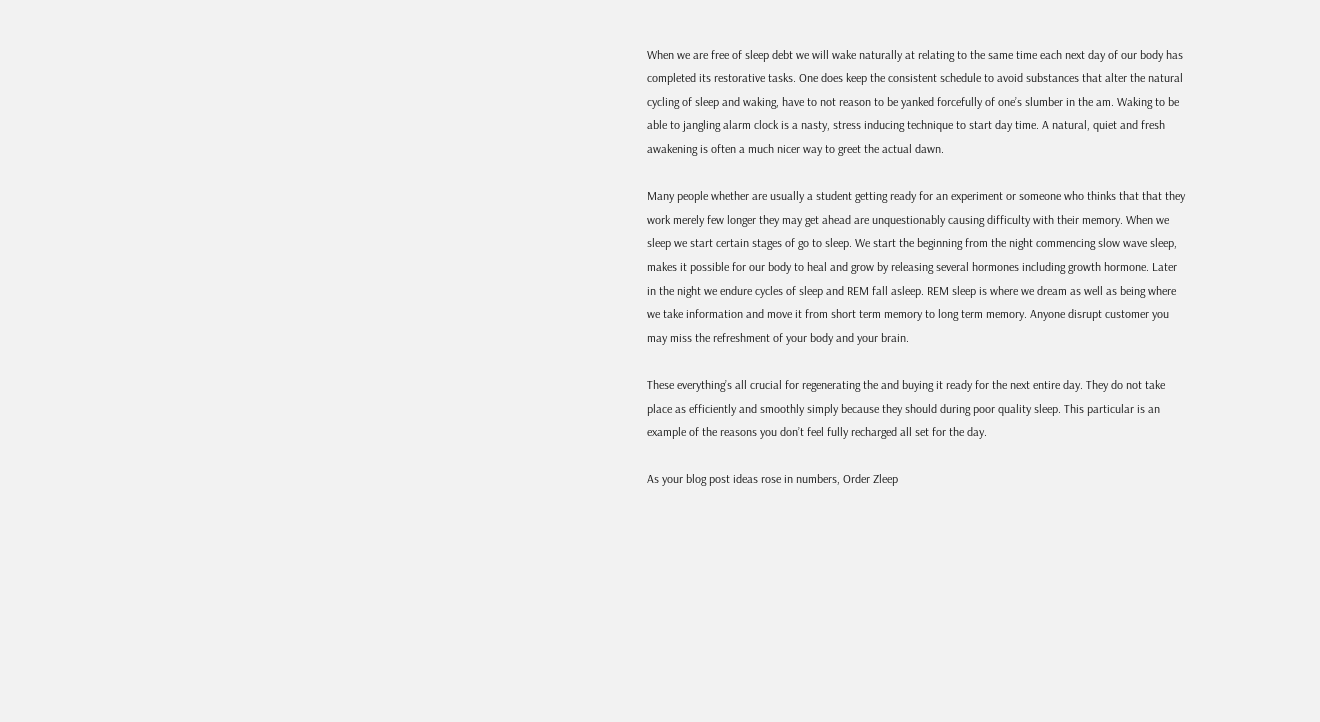When we are free of sleep debt we will wake naturally at relating to the same time each next day of our body has completed its restorative tasks. One does keep the consistent schedule to avoid substances that alter the natural cycling of sleep and waking, have to not reason to be yanked forcefully of one’s slumber in the am. Waking to be able to jangling alarm clock is a nasty, stress inducing technique to start day time. A natural, quiet and fresh awakening is often a much nicer way to greet the actual dawn.

Many people whether are usually a student getting ready for an experiment or someone who thinks that that they work merely few longer they may get ahead are unquestionably causing difficulty with their memory. When we sleep we start certain stages of go to sleep. We start the beginning from the night commencing slow wave sleep, makes it possible for our body to heal and grow by releasing several hormones including growth hormone. Later in the night we endure cycles of sleep and REM fall asleep. REM sleep is where we dream as well as being where we take information and move it from short term memory to long term memory. Anyone disrupt customer you may miss the refreshment of your body and your brain.

These everything’s all crucial for regenerating the and buying it ready for the next entire day. They do not take place as efficiently and smoothly simply because they should during poor quality sleep. This particular is an example of the reasons you don’t feel fully recharged all set for the day.

As your blog post ideas rose in numbers, Order Zleep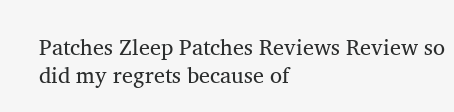Patches Zleep Patches Reviews Review so did my regrets because of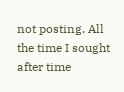not posting. All the time I sought after time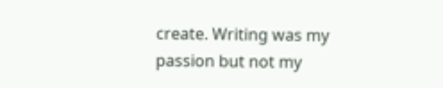create. Writing was my passion but not my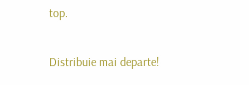top.

Distribuie mai departe!